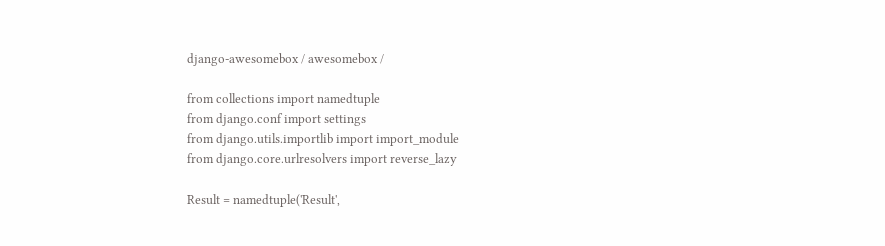django-awesomebox / awesomebox /

from collections import namedtuple
from django.conf import settings
from django.utils.importlib import import_module
from django.core.urlresolvers import reverse_lazy

Result = namedtuple('Result',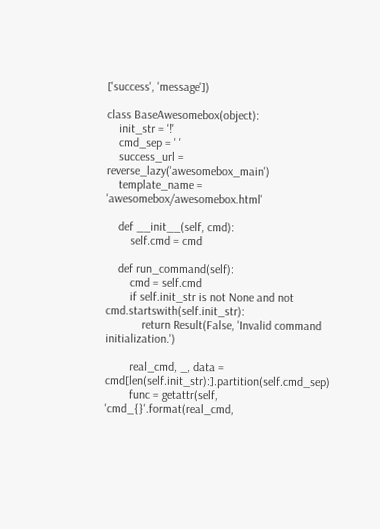['success', 'message'])

class BaseAwesomebox(object):
    init_str = '!'
    cmd_sep = ' '
    success_url = reverse_lazy('awesomebox_main')
    template_name = 'awesomebox/awesomebox.html'

    def __init__(self, cmd):
        self.cmd = cmd

    def run_command(self):
        cmd = self.cmd
        if self.init_str is not None and not cmd.startswith(self.init_str):
            return Result(False, 'Invalid command initialization.')

        real_cmd, _, data = cmd[len(self.init_str):].partition(self.cmd_sep)
        func = getattr(self, 'cmd_{}'.format(real_cmd,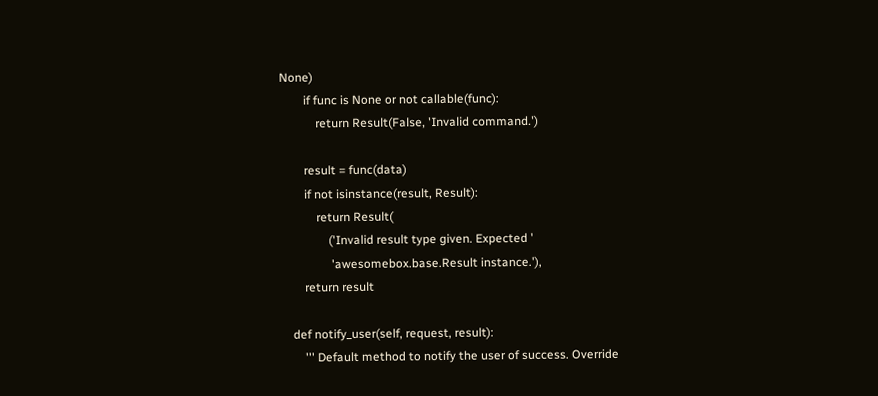None)
        if func is None or not callable(func):
            return Result(False, 'Invalid command.')

        result = func(data)
        if not isinstance(result, Result):
            return Result(
                ('Invalid result type given. Expected '
                 'awesomebox.base.Result instance.'),
        return result

    def notify_user(self, request, result):
        ''' Default method to notify the user of success. Override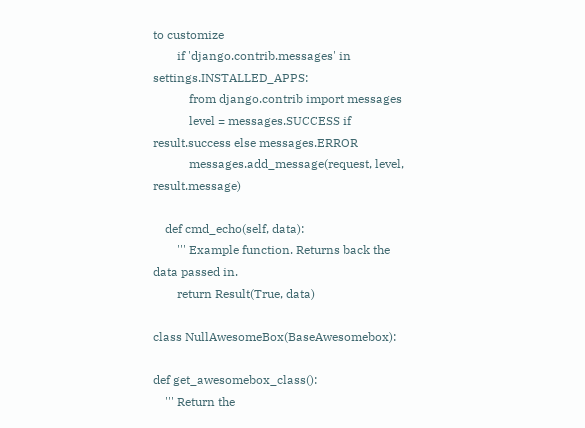to customize
        if 'django.contrib.messages' in settings.INSTALLED_APPS:
            from django.contrib import messages
            level = messages.SUCCESS if result.success else messages.ERROR
            messages.add_message(request, level, result.message)

    def cmd_echo(self, data):
        ''' Example function. Returns back the data passed in.
        return Result(True, data)

class NullAwesomeBox(BaseAwesomebox):

def get_awesomebox_class():
    ''' Return the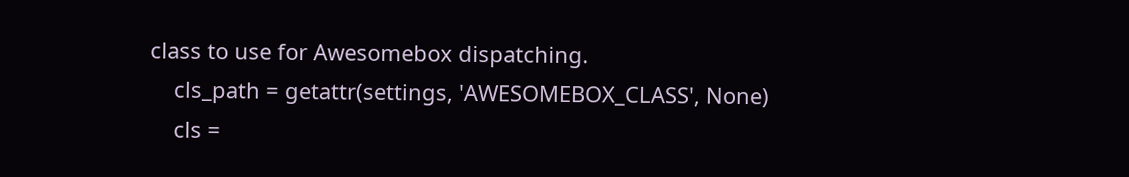class to use for Awesomebox dispatching.
    cls_path = getattr(settings, 'AWESOMEBOX_CLASS', None)
    cls =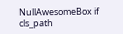NullAwesomeBox if cls_path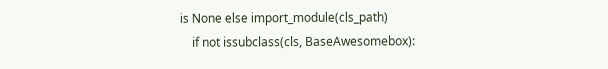is None else import_module(cls_path)
    if not issubclass(cls, BaseAwesomebox):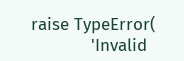raise TypeError(
            'Invalid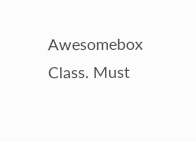Awesomebox Class. Must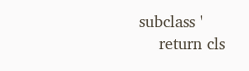subclass '
    return cls